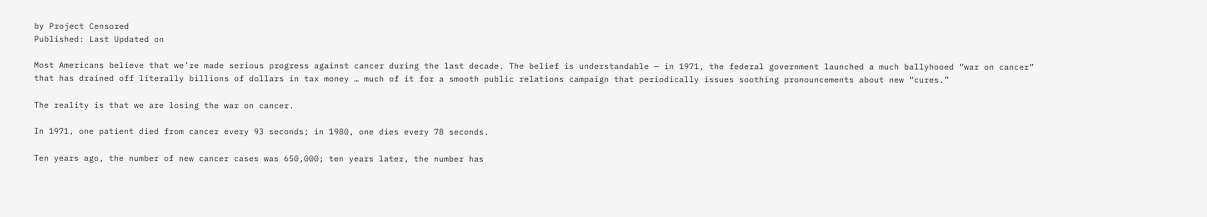by Project Censored
Published: Last Updated on

Most Americans believe that we’re made serious progress against cancer during the last decade. The belief is understandable — in 1971, the federal government launched a much ballyhooed “war on cancer” that has drained off literally billions of dollars in tax money … much of it for a smooth public relations campaign that periodically issues soothing pronouncements about new “cures.”

The reality is that we are losing the war on cancer.

In 1971, one patient died from cancer every 93 seconds; in 1980, one dies every 78 seconds.

Ten years ago, the number of new cancer cases was 650,000; ten years later, the number has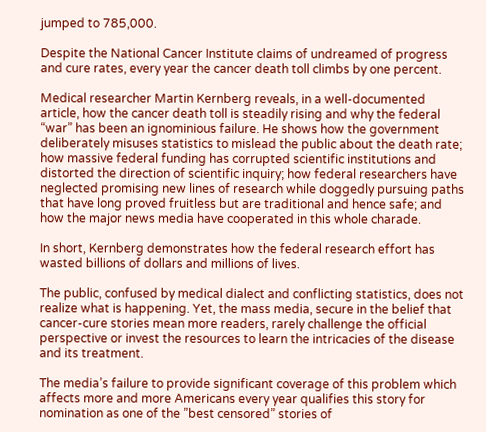jumped to 785,000.

Despite the National Cancer Institute claims of undreamed of progress and cure rates, every year the cancer death toll climbs by one percent.

Medical researcher Martin Kernberg reveals, in a well-documented article, how the cancer death toll is steadily rising and why the federal “war” has been an ignominious failure. He shows how the government deliberately misuses statistics to mislead the public about the death rate; how massive federal funding has corrupted scientific institutions and distorted the direction of scientific inquiry; how federal researchers have neglected promising new lines of research while doggedly pursuing paths that have long proved fruitless but are traditional and hence safe; and how the major news media have cooperated in this whole charade.

In short, Kernberg demonstrates how the federal research effort has wasted billions of dollars and millions of lives.

The public, confused by medical dialect and conflicting statistics, does not realize what is happening. Yet, the mass media, secure in the belief that cancer-cure stories mean more readers, rarely challenge the official perspective or invest the resources to learn the intricacies of the disease and its treatment.

The media’s failure to provide significant coverage of this problem which affects more and more Americans every year qualifies this story for nomination as one of the ”best censored” stories of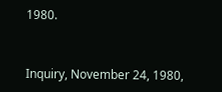1980.


Inquiry, November 24, 1980,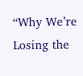“Why We’re Losing the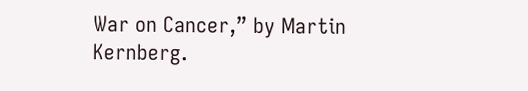War on Cancer,” by Martin Kernberg.